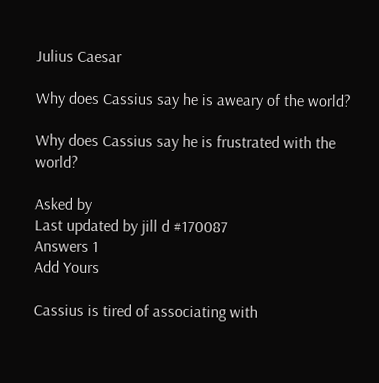Julius Caesar

Why does Cassius say he is aweary of the world?

Why does Cassius say he is frustrated with the world?

Asked by
Last updated by jill d #170087
Answers 1
Add Yours

Cassius is tired of associating with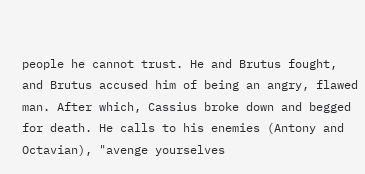people he cannot trust. He and Brutus fought, and Brutus accused him of being an angry, flawed man. After which, Cassius broke down and begged for death. He calls to his enemies (Antony and Octavian), "avenge yourselves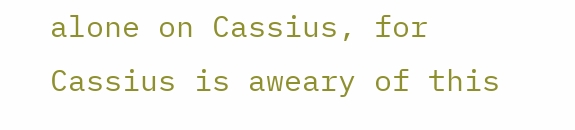alone on Cassius, for Cassius is aweary of this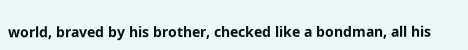world, braved by his brother, checked like a bondman, all his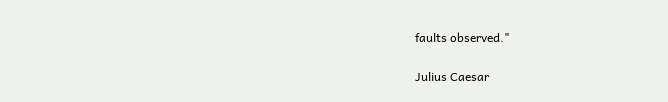faults observed."


Julius Caesar